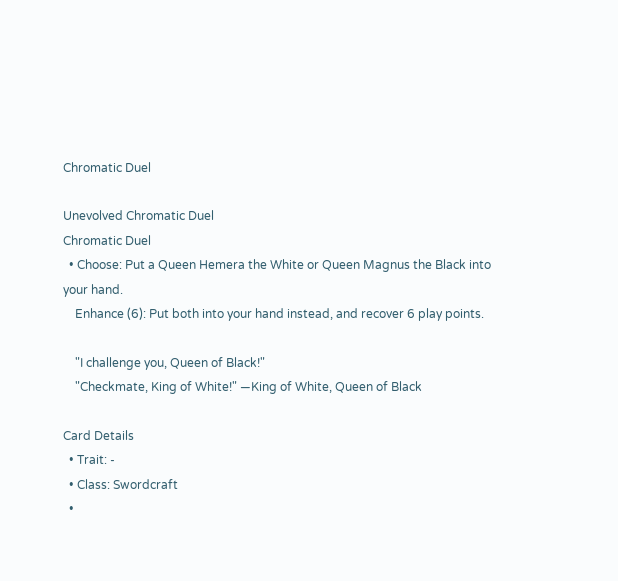Chromatic Duel

Unevolved Chromatic Duel
Chromatic Duel
  • Choose: Put a Queen Hemera the White or Queen Magnus the Black into your hand.
    Enhance (6): Put both into your hand instead, and recover 6 play points.

    "I challenge you, Queen of Black!"
    "Checkmate, King of White!" —King of White, Queen of Black

Card Details
  • Trait: -
  • Class: Swordcraft
  •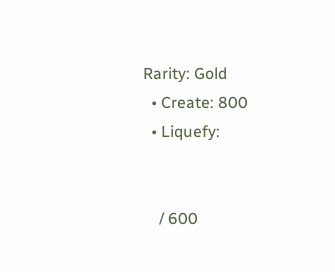Rarity: Gold
  • Create: 800
  • Liquefy:


    / 600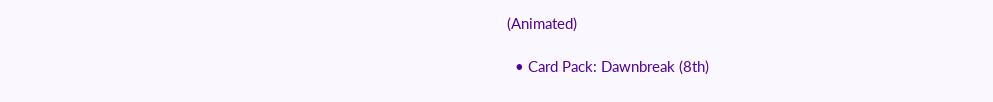(Animated)

  • Card Pack: Dawnbreak (8th)